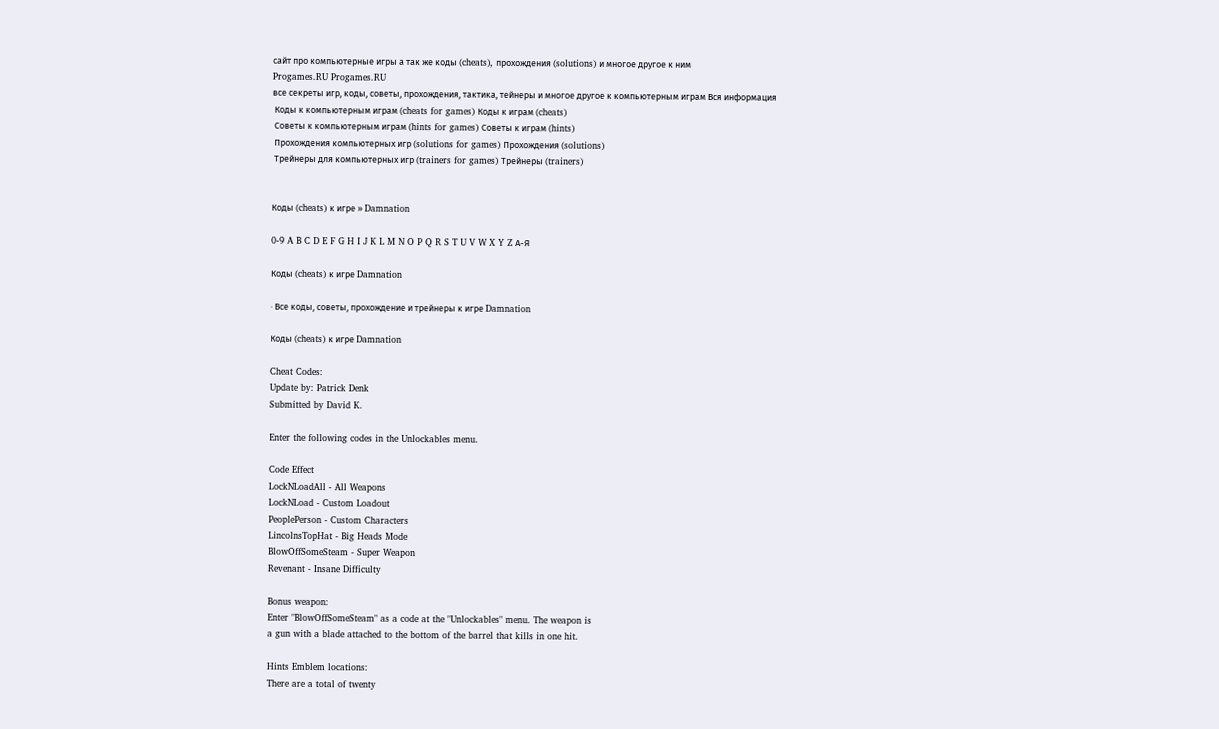сайт про компьютерные игры а так же коды (cheats), прохождения (solutions) и многое другое к ним
Progames.RU Progames.RU
все секреты игр, коды, советы, прохождения, тактика, тейнеры и многое другое к компьютерным играм Вся информация
 Коды к компьютерным играм (cheats for games) Коды к играм (cheats)
 Советы к компьютерным играм (hints for games) Советы к играм (hints)
 Прохождения компьютерных игр (solutions for games) Прохождения (solutions)
 Трейнеры для компьютерных игр (trainers for games) Трейнеры (trainers)


Коды (cheats) к игре » Damnation

0-9 A B C D E F G H I J K L M N O P Q R S T U V W X Y Z А-Я

Коды (cheats) к игре Damnation

· Все коды, советы, прохождение и трейнеры к игре Damnation

Коды (cheats) к игре Damnation

Cheat Codes:
Update by: Patrick Denk
Submitted by David K.

Enter the following codes in the Unlockables menu.

Code Effect
LockNLoadAll - All Weapons
LockNLoad - Custom Loadout
PeoplePerson - Custom Characters
LincolnsTopHat - Big Heads Mode
BlowOffSomeSteam - Super Weapon
Revenant - Insane Difficulty

Bonus weapon:
Enter "BlowOffSomeSteam" as a code at the "Unlockables" menu. The weapon is
a gun with a blade attached to the bottom of the barrel that kills in one hit.

Hints Emblem locations:
There are a total of twenty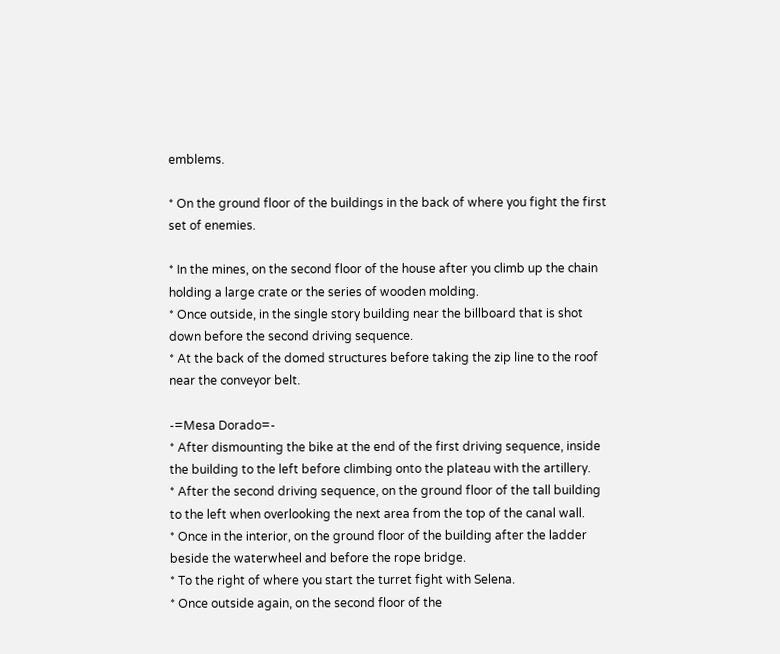emblems.

* On the ground floor of the buildings in the back of where you fight the first
set of enemies.

* In the mines, on the second floor of the house after you climb up the chain
holding a large crate or the series of wooden molding.
* Once outside, in the single story building near the billboard that is shot
down before the second driving sequence.
* At the back of the domed structures before taking the zip line to the roof
near the conveyor belt.

-=Mesa Dorado=-
* After dismounting the bike at the end of the first driving sequence, inside
the building to the left before climbing onto the plateau with the artillery.
* After the second driving sequence, on the ground floor of the tall building
to the left when overlooking the next area from the top of the canal wall.
* Once in the interior, on the ground floor of the building after the ladder
beside the waterwheel and before the rope bridge.
* To the right of where you start the turret fight with Selena.
* Once outside again, on the second floor of the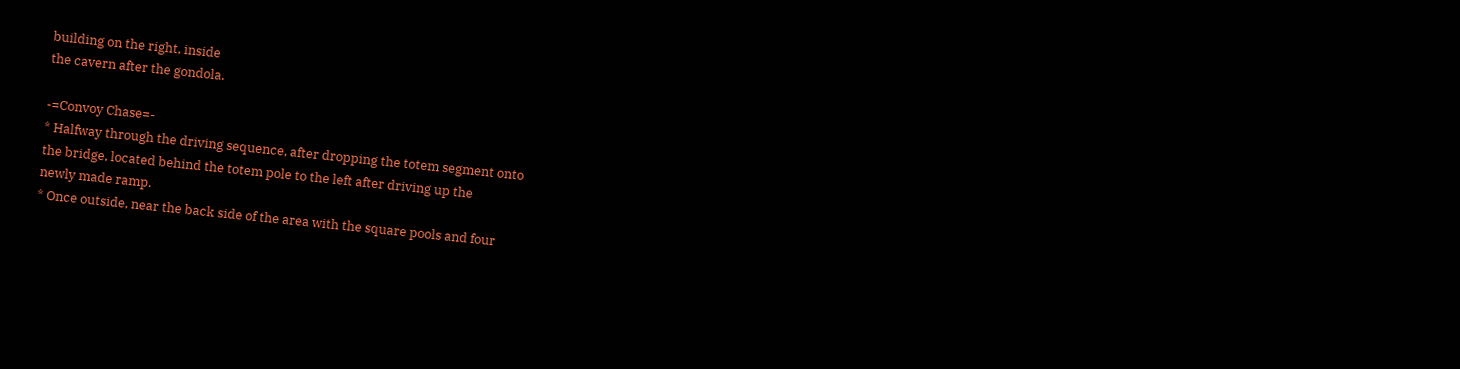building on the right, inside
the cavern after the gondola.

-=Convoy Chase=-
* Halfway through the driving sequence, after dropping the totem segment onto
the bridge, located behind the totem pole to the left after driving up the
newly made ramp.
* Once outside, near the back side of the area with the square pools and four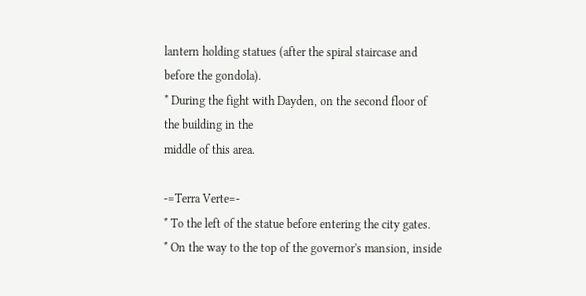lantern holding statues (after the spiral staircase and before the gondola).
* During the fight with Dayden, on the second floor of the building in the
middle of this area.

-=Terra Verte=-
* To the left of the statue before entering the city gates.
* On the way to the top of the governor's mansion, inside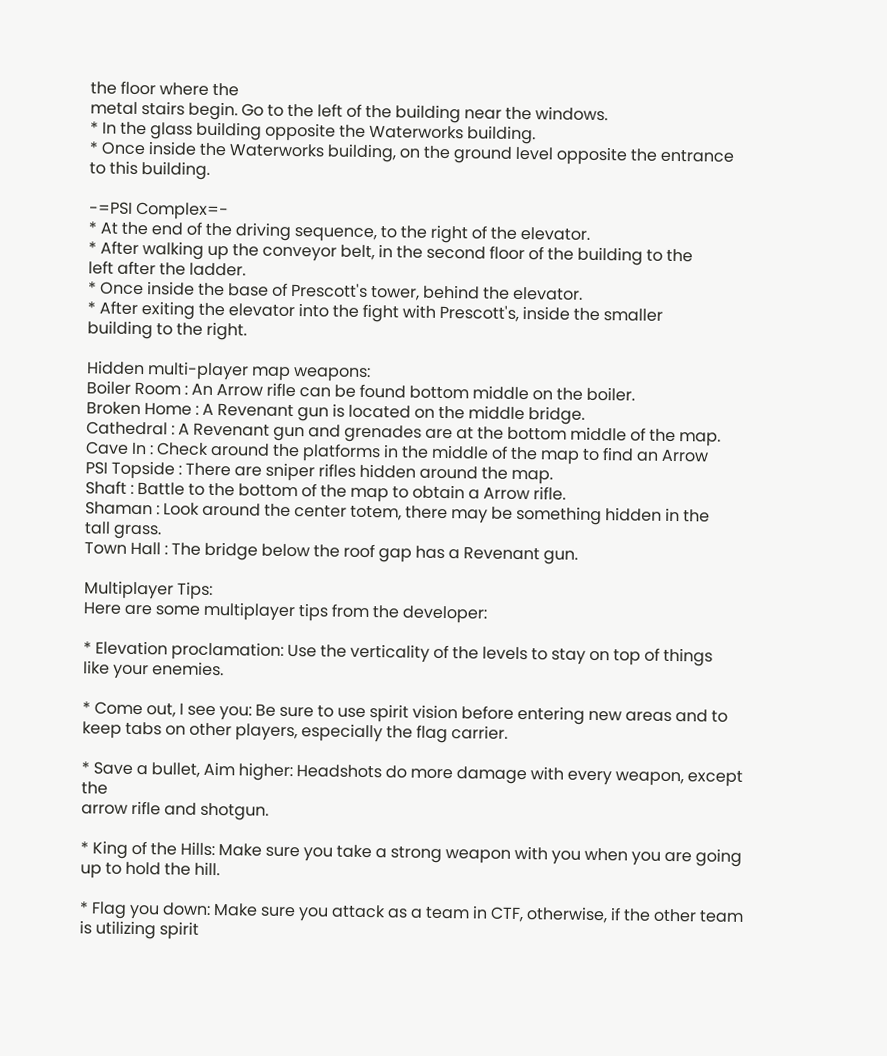the floor where the
metal stairs begin. Go to the left of the building near the windows.
* In the glass building opposite the Waterworks building.
* Once inside the Waterworks building, on the ground level opposite the entrance
to this building.

-=PSI Complex=-
* At the end of the driving sequence, to the right of the elevator.
* After walking up the conveyor belt, in the second floor of the building to the
left after the ladder.
* Once inside the base of Prescott's tower, behind the elevator.
* After exiting the elevator into the fight with Prescott's, inside the smaller
building to the right.

Hidden multi-player map weapons:
Boiler Room : An Arrow rifle can be found bottom middle on the boiler.
Broken Home : A Revenant gun is located on the middle bridge.
Cathedral : A Revenant gun and grenades are at the bottom middle of the map.
Cave In : Check around the platforms in the middle of the map to find an Arrow
PSI Topside : There are sniper rifles hidden around the map.
Shaft : Battle to the bottom of the map to obtain a Arrow rifle.
Shaman : Look around the center totem, there may be something hidden in the
tall grass.
Town Hall : The bridge below the roof gap has a Revenant gun.

Multiplayer Tips:
Here are some multiplayer tips from the developer:

* Elevation proclamation: Use the verticality of the levels to stay on top of things
like your enemies.

* Come out, I see you: Be sure to use spirit vision before entering new areas and to
keep tabs on other players, especially the flag carrier.

* Save a bullet, Aim higher: Headshots do more damage with every weapon, except the
arrow rifle and shotgun.

* King of the Hills: Make sure you take a strong weapon with you when you are going
up to hold the hill.

* Flag you down: Make sure you attack as a team in CTF, otherwise, if the other team
is utilizing spirit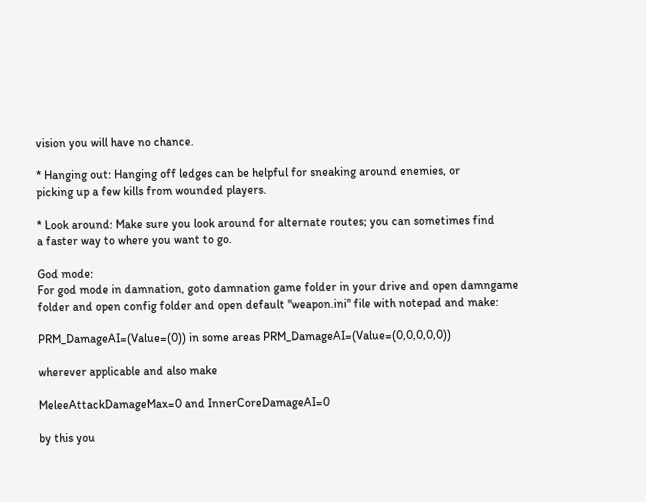vision you will have no chance.

* Hanging out: Hanging off ledges can be helpful for sneaking around enemies, or
picking up a few kills from wounded players.

* Look around: Make sure you look around for alternate routes; you can sometimes find
a faster way to where you want to go.

God mode:
For god mode in damnation, goto damnation game folder in your drive and open damngame
folder and open config folder and open default "weapon.ini" file with notepad and make:

PRM_DamageAI=(Value=(0)) in some areas PRM_DamageAI=(Value=(0,0,0,0,0))

wherever applicable and also make

MeleeAttackDamageMax=0 and InnerCoreDamageAI=0

by this you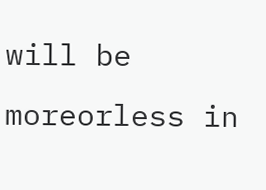will be moreorless in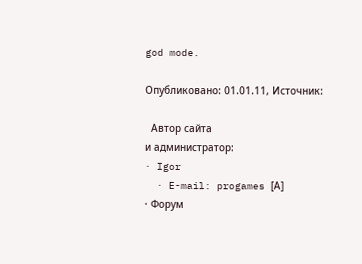god mode.

Опубликовано: 01.01.11, Источник:

  Автор сайта
и администратор:
· Igor
  · E-mail: progames [А]
· Форум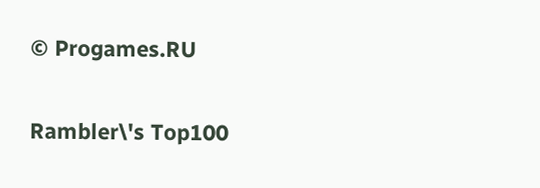© Progames.RU

Rambler\'s Top100